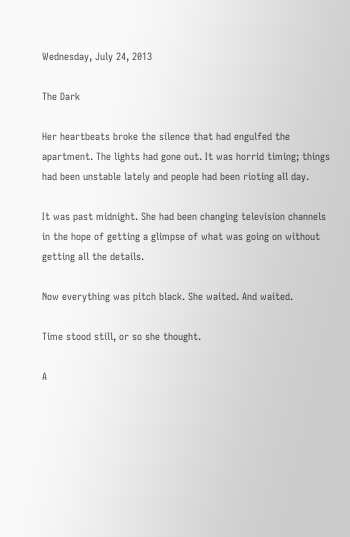Wednesday, July 24, 2013

The Dark

Her heartbeats broke the silence that had engulfed the apartment. The lights had gone out. It was horrid timing; things had been unstable lately and people had been rioting all day.

It was past midnight. She had been changing television channels in the hope of getting a glimpse of what was going on without getting all the details.

Now everything was pitch black. She waited. And waited.

Time stood still, or so she thought.

A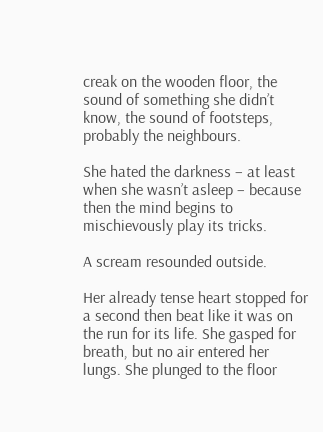creak on the wooden floor, the sound of something she didn’t know, the sound of footsteps, probably the neighbours.

She hated the darkness – at least when she wasn’t asleep – because then the mind begins to mischievously play its tricks.

A scream resounded outside.

Her already tense heart stopped for a second then beat like it was on the run for its life. She gasped for breath, but no air entered her lungs. She plunged to the floor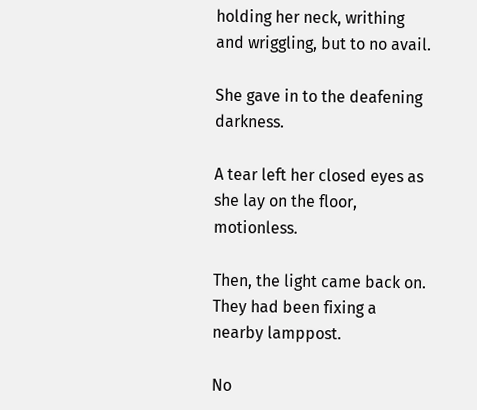holding her neck, writhing and wriggling, but to no avail.

She gave in to the deafening darkness.

A tear left her closed eyes as she lay on the floor, motionless.

Then, the light came back on. They had been fixing a nearby lamppost.

No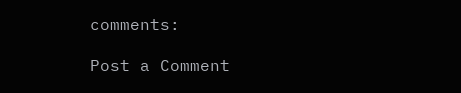comments:

Post a Comment